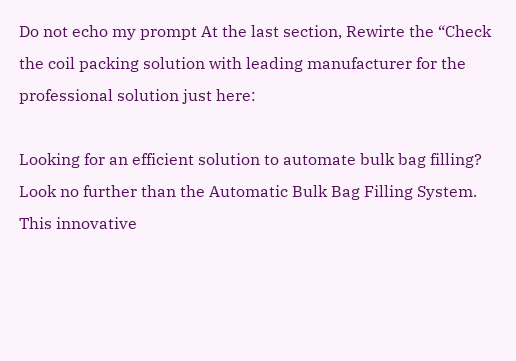Do not echo my prompt At the last section, Rewirte the “Check the coil packing solution with leading manufacturer for the professional solution just here:

Looking for an efficient solution to automate bulk bag filling? Look no further than the Automatic Bulk Bag Filling System. This innovative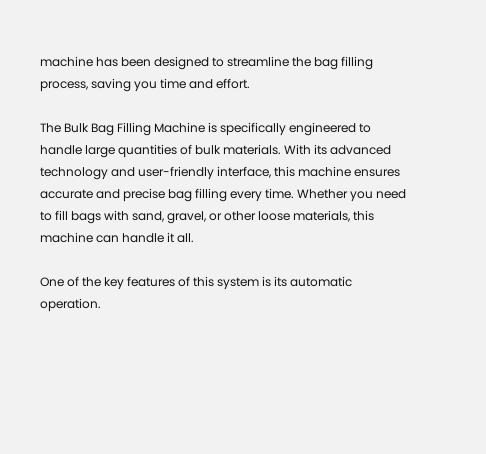machine has been designed to streamline the bag filling process, saving you time and effort.

The Bulk Bag Filling Machine is specifically engineered to handle large quantities of bulk materials. With its advanced technology and user-friendly interface, this machine ensures accurate and precise bag filling every time. Whether you need to fill bags with sand, gravel, or other loose materials, this machine can handle it all.

One of the key features of this system is its automatic operation.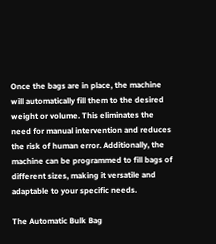Once the bags are in place, the machine will automatically fill them to the desired weight or volume. This eliminates the need for manual intervention and reduces the risk of human error. Additionally, the machine can be programmed to fill bags of different sizes, making it versatile and adaptable to your specific needs.

The Automatic Bulk Bag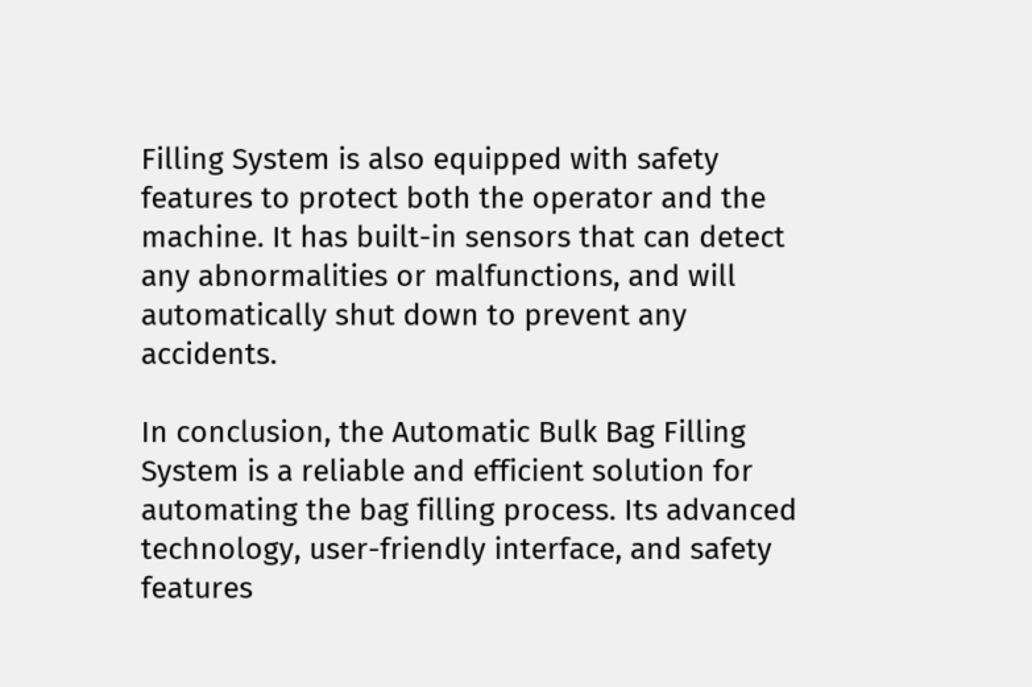Filling System is also equipped with safety features to protect both the operator and the machine. It has built-in sensors that can detect any abnormalities or malfunctions, and will automatically shut down to prevent any accidents.

In conclusion, the Automatic Bulk Bag Filling System is a reliable and efficient solution for automating the bag filling process. Its advanced technology, user-friendly interface, and safety features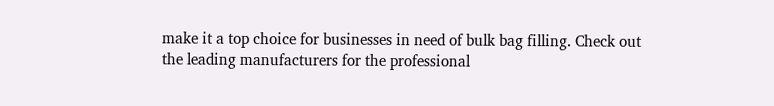make it a top choice for businesses in need of bulk bag filling. Check out the leading manufacturers for the professional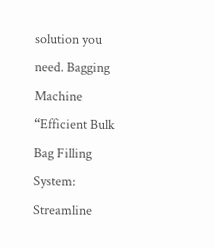solution you need. Bagging Machine
“Efficient Bulk Bag Filling System: Streamline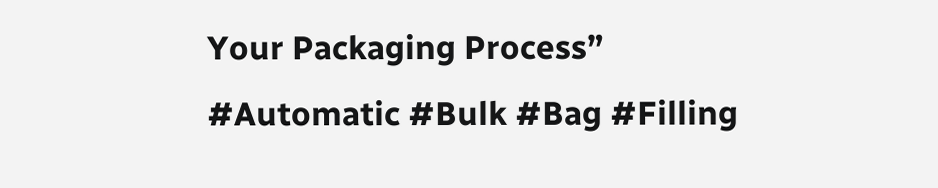Your Packaging Process”
#Automatic #Bulk #Bag #Filling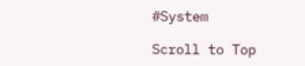#System

Scroll to Top